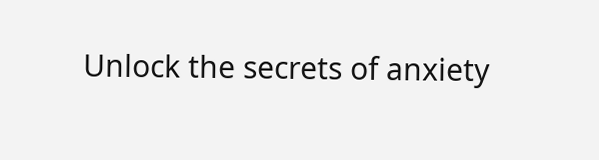Unlock the secrets of anxiety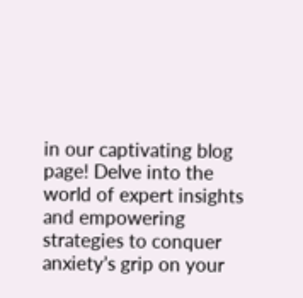in our captivating blog page! Delve into the world of expert insights and empowering strategies to conquer anxiety’s grip on your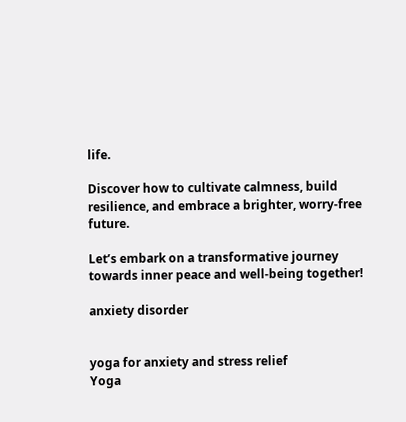life.

Discover how to cultivate calmness, build resilience, and embrace a brighter, worry-free future.

Let’s embark on a transformative journey towards inner peace and well-being together!

anxiety disorder


yoga for anxiety and stress relief
Yoga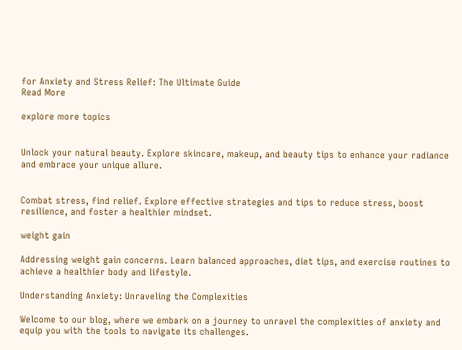for Anxiety and Stress Relief: The Ultimate Guide
Read More

explore more topics


Unlock your natural beauty. Explore skincare, makeup, and beauty tips to enhance your radiance and embrace your unique allure.


Combat stress, find relief. Explore effective strategies and tips to reduce stress, boost resilience, and foster a healthier mindset.

weight gain

Addressing weight gain concerns. Learn balanced approaches, diet tips, and exercise routines to achieve a healthier body and lifestyle.

Understanding Anxiety: Unraveling the Complexities

Welcome to our blog, where we embark on a journey to unravel the complexities of anxiety and equip you with the tools to navigate its challenges.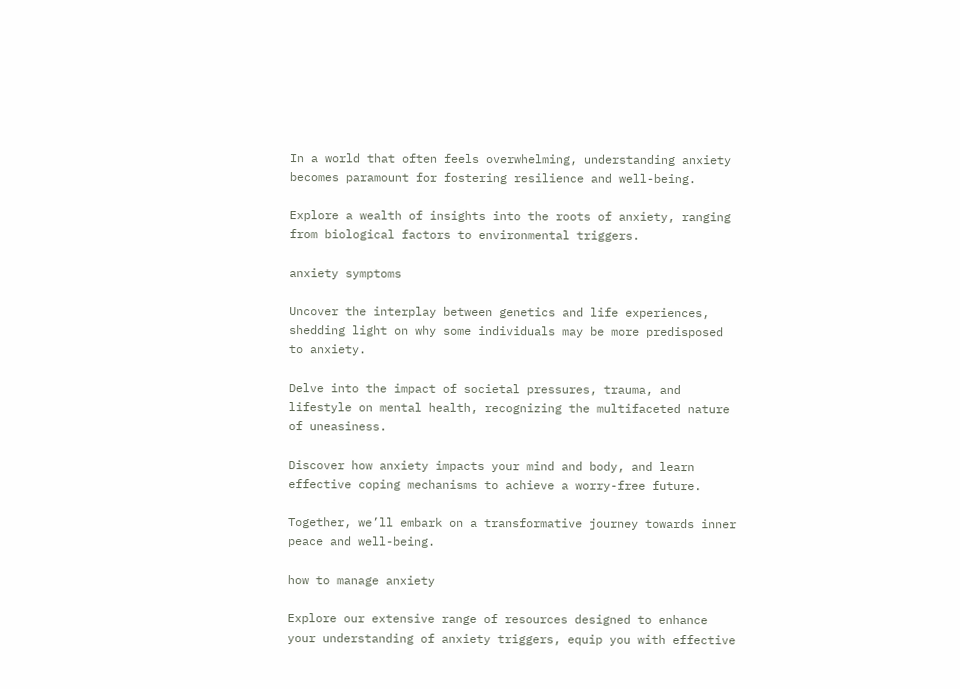In a world that often feels overwhelming, understanding anxiety becomes paramount for fostering resilience and well-being.

Explore a wealth of insights into the roots of anxiety, ranging from biological factors to environmental triggers.

anxiety symptoms

Uncover the interplay between genetics and life experiences, shedding light on why some individuals may be more predisposed to anxiety.

Delve into the impact of societal pressures, trauma, and lifestyle on mental health, recognizing the multifaceted nature of uneasiness.

Discover how anxiety impacts your mind and body, and learn effective coping mechanisms to achieve a worry-free future.

Together, we’ll embark on a transformative journey towards inner peace and well-being.

how to manage anxiety

Explore our extensive range of resources designed to enhance your understanding of anxiety triggers, equip you with effective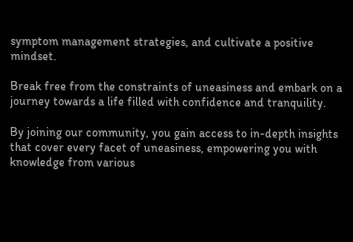symptom management strategies, and cultivate a positive mindset.

Break free from the constraints of uneasiness and embark on a journey towards a life filled with confidence and tranquility.

By joining our community, you gain access to in-depth insights that cover every facet of uneasiness, empowering you with knowledge from various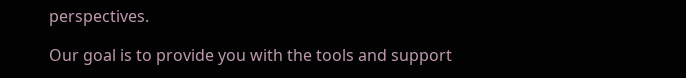perspectives.

Our goal is to provide you with the tools and support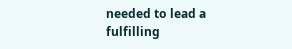needed to lead a fulfilling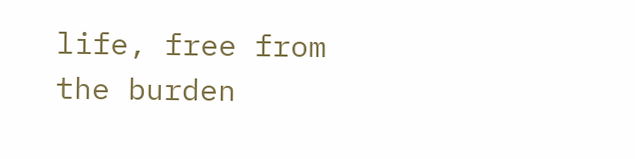life, free from the burden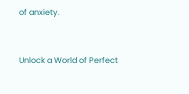of anxiety.


Unlock a World of Perfect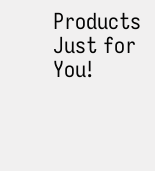Products Just for You!